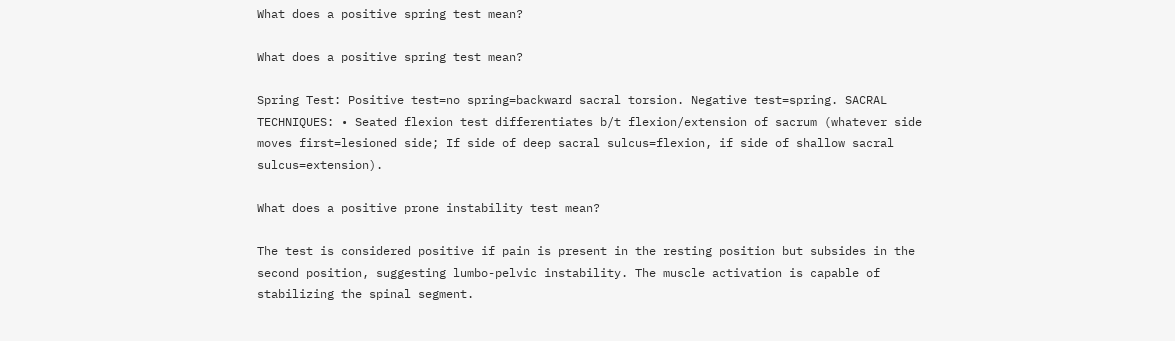What does a positive spring test mean?

What does a positive spring test mean?

Spring Test: Positive test=no spring=backward sacral torsion. Negative test=spring. SACRAL TECHNIQUES: • Seated flexion test differentiates b/t flexion/extension of sacrum (whatever side moves first=lesioned side; If side of deep sacral sulcus=flexion, if side of shallow sacral sulcus=extension).

What does a positive prone instability test mean?

The test is considered positive if pain is present in the resting position but subsides in the second position, suggesting lumbo-pelvic instability. The muscle activation is capable of stabilizing the spinal segment.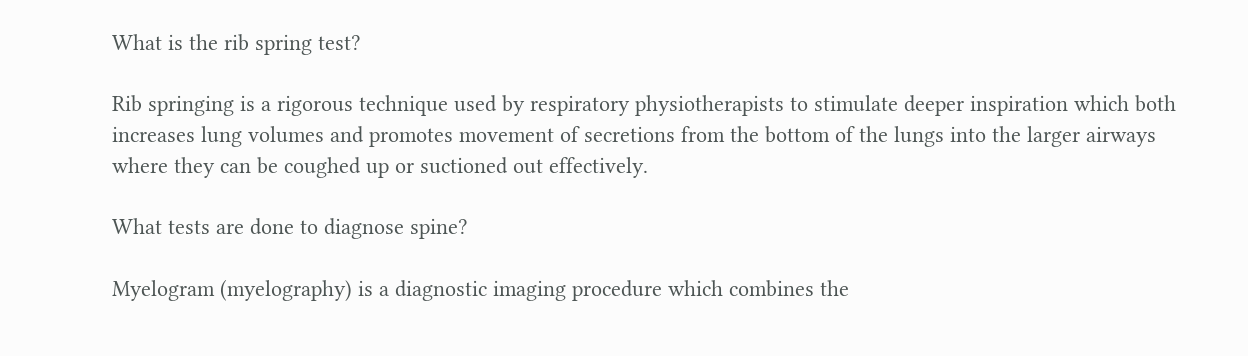What is the rib spring test?

Rib springing is a rigorous technique used by respiratory physiotherapists to stimulate deeper inspiration which both increases lung volumes and promotes movement of secretions from the bottom of the lungs into the larger airways where they can be coughed up or suctioned out effectively.

What tests are done to diagnose spine?

Myelogram (myelography) is a diagnostic imaging procedure which combines the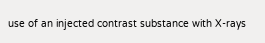use of an injected contrast substance with X-rays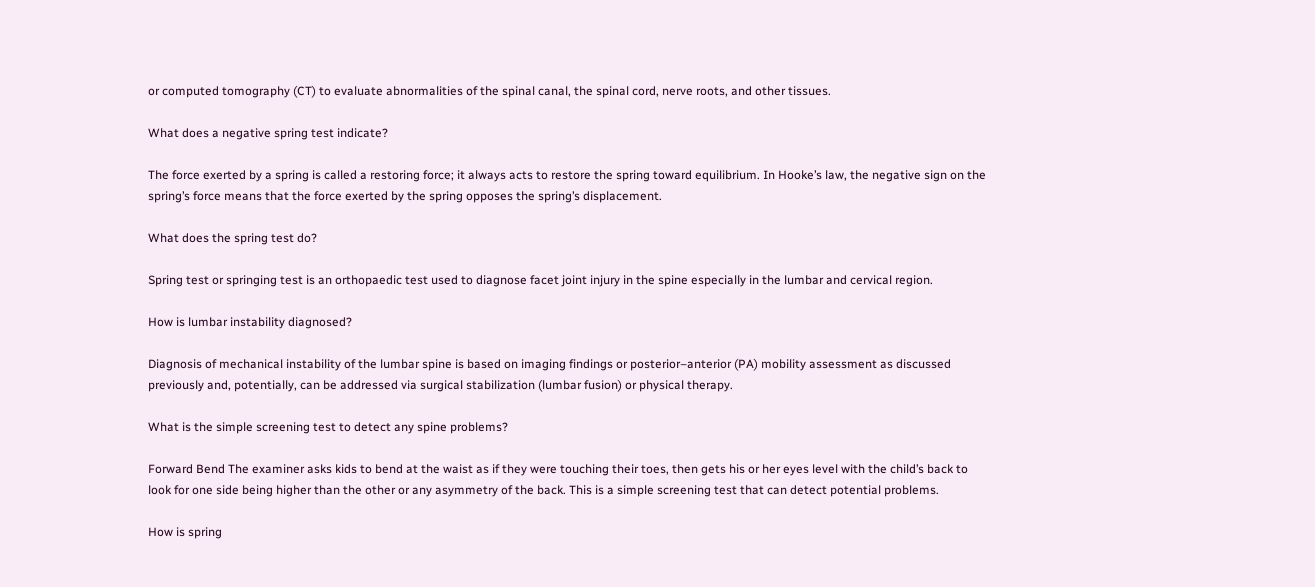or computed tomography (CT) to evaluate abnormalities of the spinal canal, the spinal cord, nerve roots, and other tissues.

What does a negative spring test indicate?

The force exerted by a spring is called a restoring force; it always acts to restore the spring toward equilibrium. In Hooke’s law, the negative sign on the spring’s force means that the force exerted by the spring opposes the spring’s displacement.

What does the spring test do?

Spring test or springing test is an orthopaedic test used to diagnose facet joint injury in the spine especially in the lumbar and cervical region.

How is lumbar instability diagnosed?

Diagnosis of mechanical instability of the lumbar spine is based on imaging findings or posterior–anterior (PA) mobility assessment as discussed previously and, potentially, can be addressed via surgical stabilization (lumbar fusion) or physical therapy.

What is the simple screening test to detect any spine problems?

Forward Bend The examiner asks kids to bend at the waist as if they were touching their toes, then gets his or her eyes level with the child’s back to look for one side being higher than the other or any asymmetry of the back. This is a simple screening test that can detect potential problems.

How is spring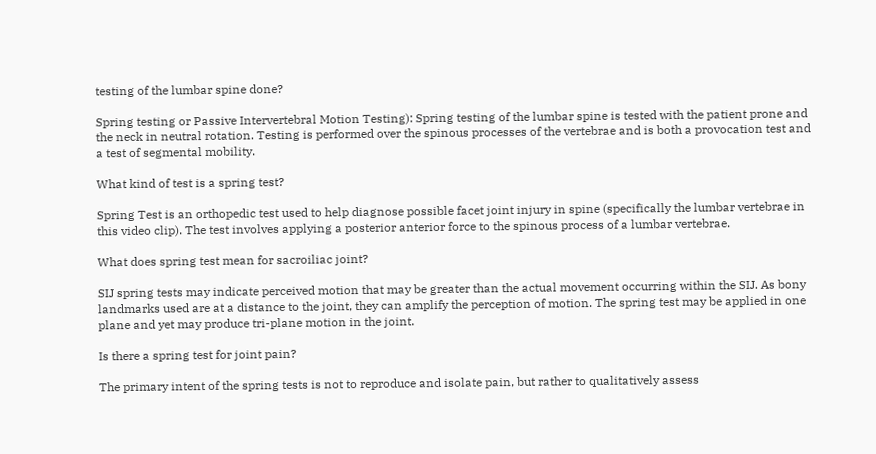testing of the lumbar spine done?

Spring testing or Passive Intervertebral Motion Testing): Spring testing of the lumbar spine is tested with the patient prone and the neck in neutral rotation. Testing is performed over the spinous processes of the vertebrae and is both a provocation test and a test of segmental mobility.

What kind of test is a spring test?

Spring Test is an orthopedic test used to help diagnose possible facet joint injury in spine (specifically the lumbar vertebrae in this video clip). The test involves applying a posterior anterior force to the spinous process of a lumbar vertebrae.

What does spring test mean for sacroiliac joint?

SIJ spring tests may indicate perceived motion that may be greater than the actual movement occurring within the SIJ. As bony landmarks used are at a distance to the joint, they can amplify the perception of motion. The spring test may be applied in one plane and yet may produce tri-plane motion in the joint.

Is there a spring test for joint pain?

The primary intent of the spring tests is not to reproduce and isolate pain, but rather to qualitatively assess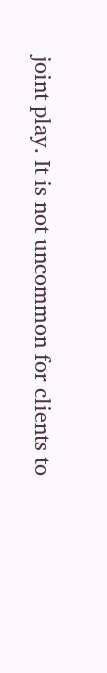joint play. It is not uncommon for clients to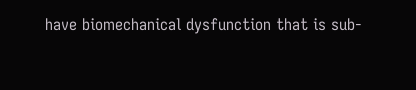have biomechanical dysfunction that is sub-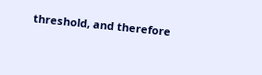threshold, and therefore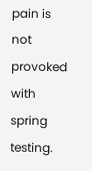pain is not provoked with spring testing.